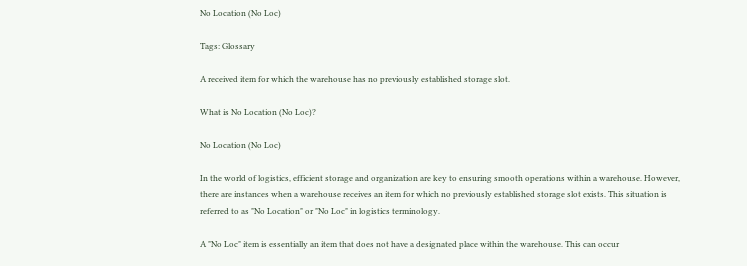No Location (No Loc)

Tags: Glossary

A received item for which the warehouse has no previously established storage slot.

What is No Location (No Loc)?

No Location (No Loc)

In the world of logistics, efficient storage and organization are key to ensuring smooth operations within a warehouse. However, there are instances when a warehouse receives an item for which no previously established storage slot exists. This situation is referred to as "No Location" or "No Loc" in logistics terminology.

A "No Loc" item is essentially an item that does not have a designated place within the warehouse. This can occur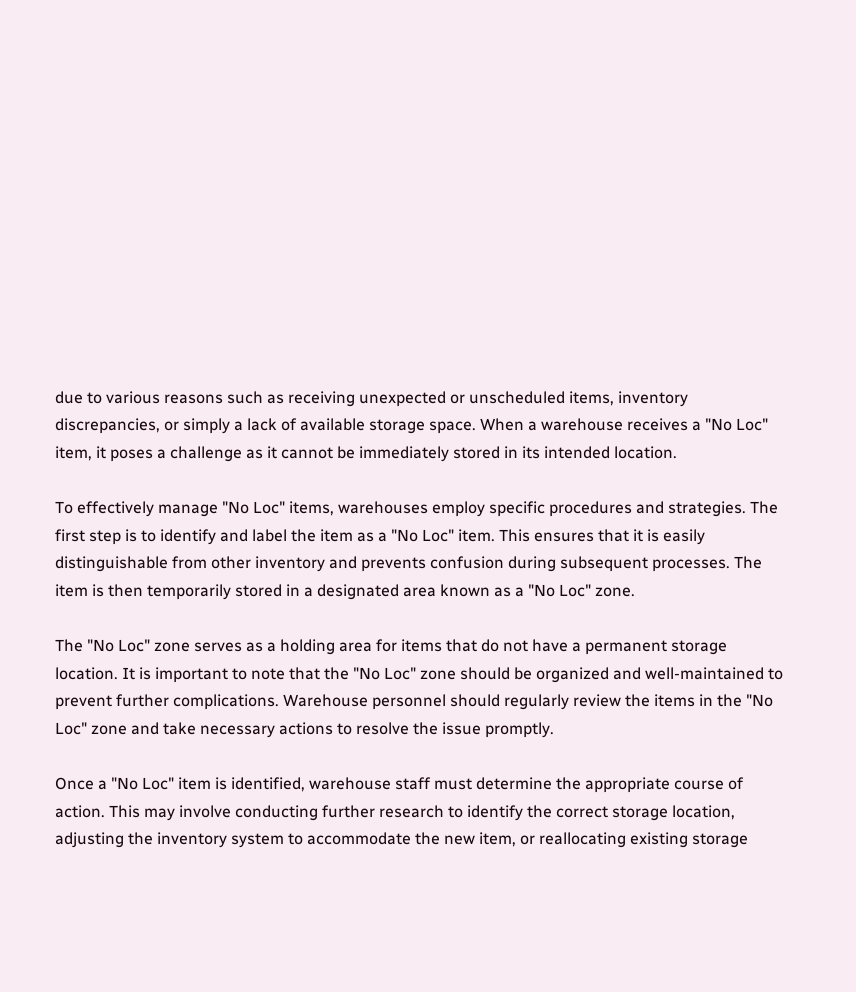due to various reasons such as receiving unexpected or unscheduled items, inventory discrepancies, or simply a lack of available storage space. When a warehouse receives a "No Loc" item, it poses a challenge as it cannot be immediately stored in its intended location.

To effectively manage "No Loc" items, warehouses employ specific procedures and strategies. The first step is to identify and label the item as a "No Loc" item. This ensures that it is easily distinguishable from other inventory and prevents confusion during subsequent processes. The item is then temporarily stored in a designated area known as a "No Loc" zone.

The "No Loc" zone serves as a holding area for items that do not have a permanent storage location. It is important to note that the "No Loc" zone should be organized and well-maintained to prevent further complications. Warehouse personnel should regularly review the items in the "No Loc" zone and take necessary actions to resolve the issue promptly.

Once a "No Loc" item is identified, warehouse staff must determine the appropriate course of action. This may involve conducting further research to identify the correct storage location, adjusting the inventory system to accommodate the new item, or reallocating existing storage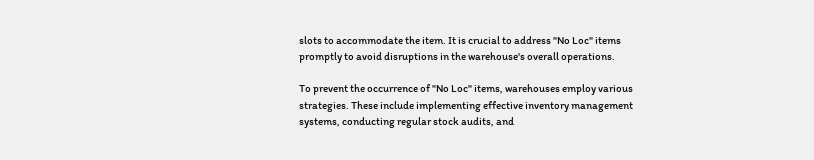slots to accommodate the item. It is crucial to address "No Loc" items promptly to avoid disruptions in the warehouse's overall operations.

To prevent the occurrence of "No Loc" items, warehouses employ various strategies. These include implementing effective inventory management systems, conducting regular stock audits, and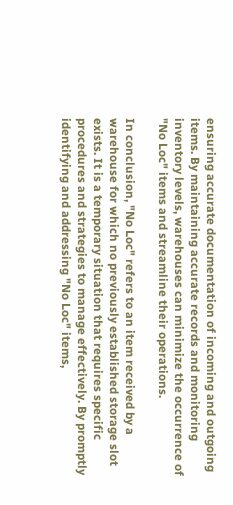ensuring accurate documentation of incoming and outgoing items. By maintaining accurate records and monitoring inventory levels, warehouses can minimize the occurrence of "No Loc" items and streamline their operations.

In conclusion, "No Loc" refers to an item received by a warehouse for which no previously established storage slot exists. It is a temporary situation that requires specific procedures and strategies to manage effectively. By promptly identifying and addressing "No Loc" items,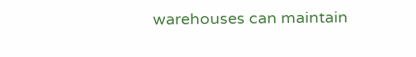warehouses can maintain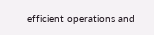efficient operations and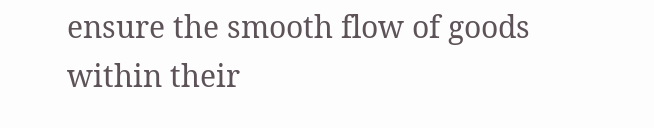ensure the smooth flow of goods within their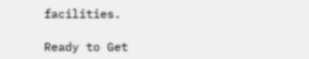facilities.

Ready to Get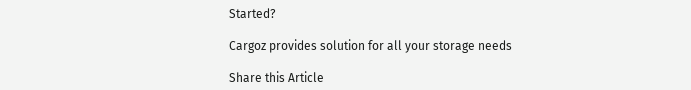Started?

Cargoz provides solution for all your storage needs

Share this Article